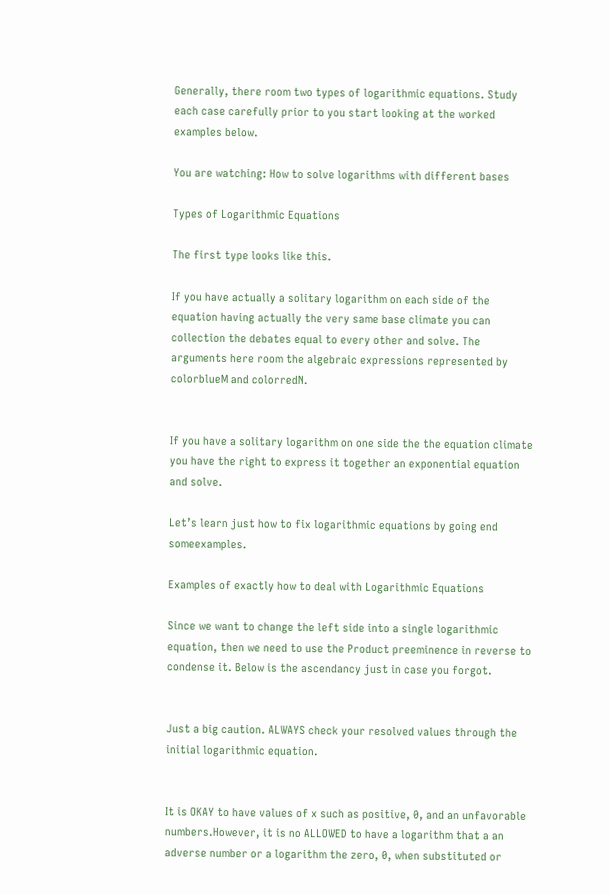Generally, there room two types of logarithmic equations. Study each case carefully prior to you start looking at the worked examples below.

You are watching: How to solve logarithms with different bases

Types of Logarithmic Equations

The first type looks like this.

If you have actually a solitary logarithm on each side of the equation having actually the very same base climate you can collection the debates equal to every other and solve. The arguments here room the algebraic expressions represented by colorblueM and colorredN.


If you have a solitary logarithm on one side the the equation climate you have the right to express it together an exponential equation and solve.

Let’s learn just how to fix logarithmic equations by going end someexamples.

Examples of exactly how to deal with Logarithmic Equations

Since we want to change the left side into a single logarithmic equation, then we need to use the Product preeminence in reverse to condense it. Below is the ascendancy just in case you forgot.


Just a big caution. ALWAYS check your resolved values through the initial logarithmic equation.


It is OKAY to have values of x such as positive, 0, and an unfavorable numbers.However, it is no ALLOWED to have a logarithm that a an adverse number or a logarithm the zero, 0, when substituted or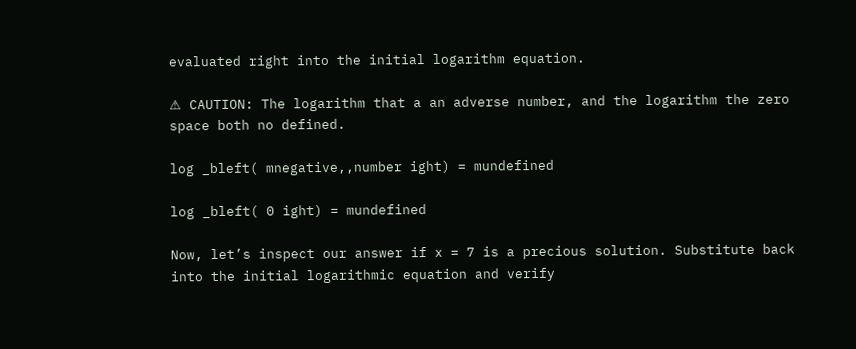evaluated right into the initial logarithm equation.

⚠ CAUTION: The logarithm that a an adverse number, and the logarithm the zero space both no defined.

log _bleft( mnegative,,number ight) = mundefined

log _bleft( 0 ight) = mundefined

Now, let’s inspect our answer if x = 7 is a precious solution. Substitute back into the initial logarithmic equation and verify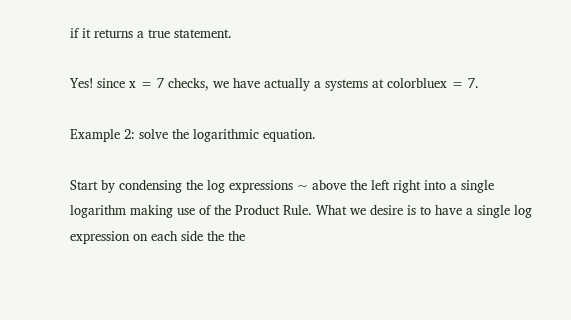if it returns a true statement.

Yes! since x = 7 checks, we have actually a systems at colorbluex = 7.

Example 2: solve the logarithmic equation.

Start by condensing the log expressions ~ above the left right into a single logarithm making use of the Product Rule. What we desire is to have a single log expression on each side the the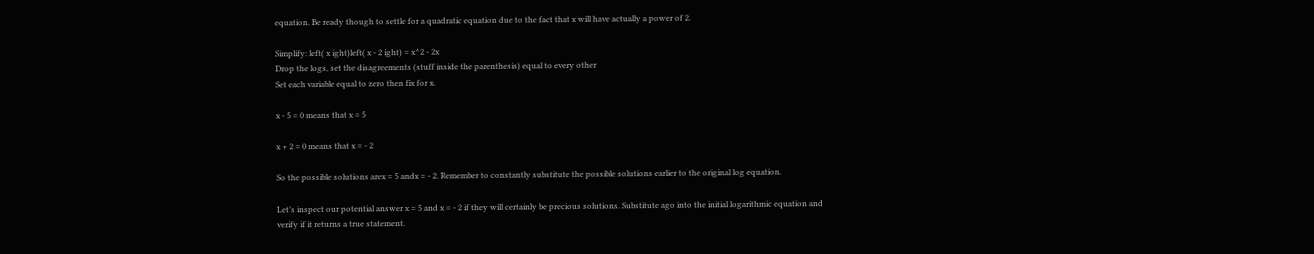equation. Be ready though to settle for a quadratic equation due to the fact that x will have actually a power of 2.

Simplify: left( x ight)left( x - 2 ight) = x^2 - 2x
Drop the logs, set the disagreements (stuff inside the parenthesis) equal to every other
Set each variable equal to zero then fix for x.

x - 5 = 0 means that x = 5

x + 2 = 0 means that x = - 2

So the possible solutions arex = 5 andx = - 2. Remember to constantly substitute the possible solutions earlier to the original log equation.

Let’s inspect our potential answer x = 5 and x = - 2 if they will certainly be precious solutions. Substitute ago into the initial logarithmic equation and verify if it returns a true statement.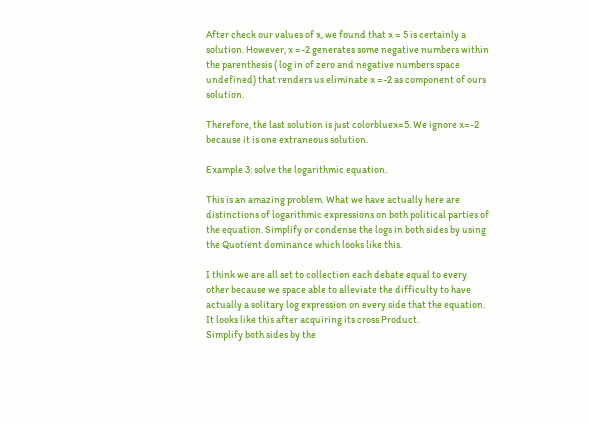After check our values of x, we found that x = 5 is certainly a solution. However, x =-2 generates some negative numbers within the parenthesis ( log in of zero and negative numbers space undefined) that renders us eliminate x =-2 as component of ours solution.

Therefore, the last solution is just colorbluex=5. We ignore x=-2 because it is one extraneous solution.

Example 3: solve the logarithmic equation.

This is an amazing problem. What we have actually here are distinctions of logarithmic expressions on both political parties of the equation. Simplify or condense the logs in both sides by using the Quotient dominance which looks like this.

I think we are all set to collection each debate equal to every other because we space able to alleviate the difficulty to have actually a solitary log expression on every side that the equation.
It looks like this after acquiring its cross Product.
Simplify both sides by the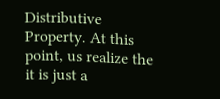Distributive Property. At this point, us realize the it is just a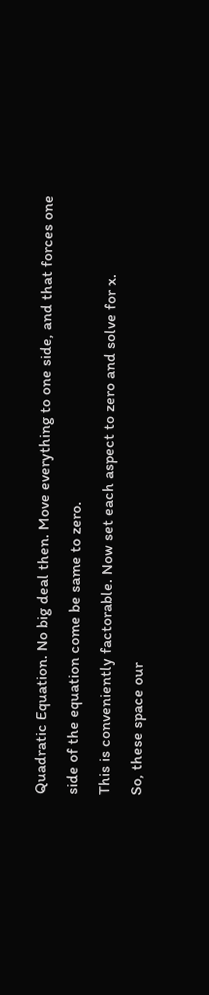Quadratic Equation. No big deal then. Move everything to one side, and that forces one side of the equation come be same to zero.
This is conveniently factorable. Now set each aspect to zero and solve for x.
So, these space our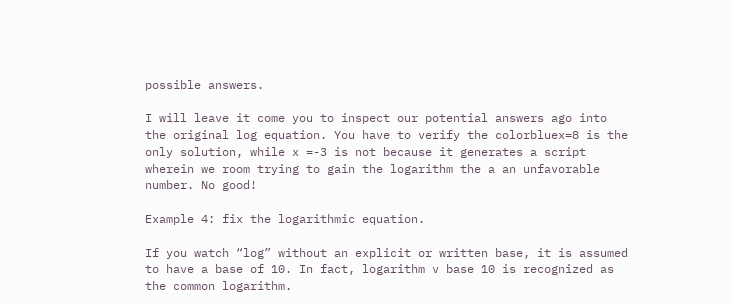possible answers.

I will leave it come you to inspect our potential answers ago into the original log equation. You have to verify the colorbluex=8 is the only solution, while x =-3 is not because it generates a script wherein we room trying to gain the logarithm the a an unfavorable number. No good!

Example 4: fix the logarithmic equation.

If you watch “log” without an explicit or written base, it is assumed to have a base of 10. In fact, logarithm v base 10 is recognized as the common logarithm.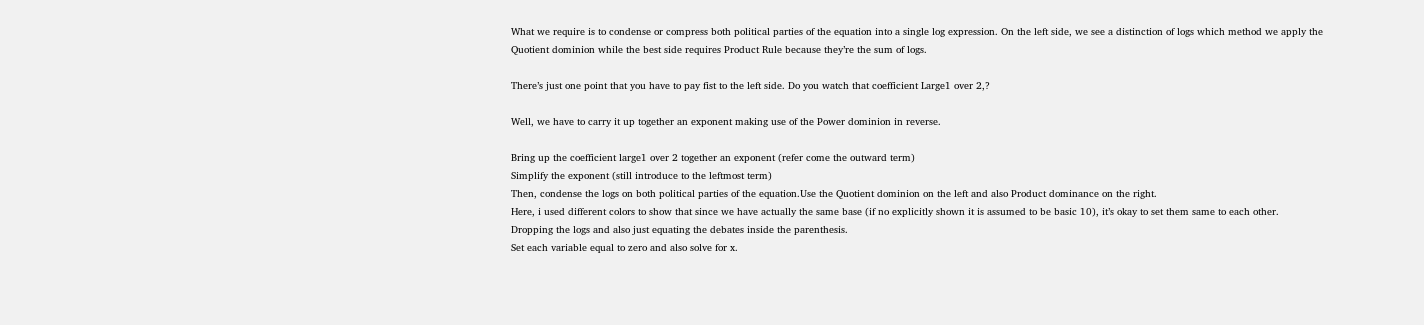What we require is to condense or compress both political parties of the equation into a single log expression. On the left side, we see a distinction of logs which method we apply the Quotient dominion while the best side requires Product Rule because they’re the sum of logs.

There’s just one point that you have to pay fist to the left side. Do you watch that coefficient Large1 over 2,?

Well, we have to carry it up together an exponent making use of the Power dominion in reverse.

Bring up the coefficient large1 over 2 together an exponent (refer come the outward term)
Simplify the exponent (still introduce to the leftmost term)
Then, condense the logs on both political parties of the equation.Use the Quotient dominion on the left and also Product dominance on the right.
Here, i used different colors to show that since we have actually the same base (if no explicitly shown it is assumed to be basic 10), it’s okay to set them same to each other.
Dropping the logs and also just equating the debates inside the parenthesis.
Set each variable equal to zero and also solve for x.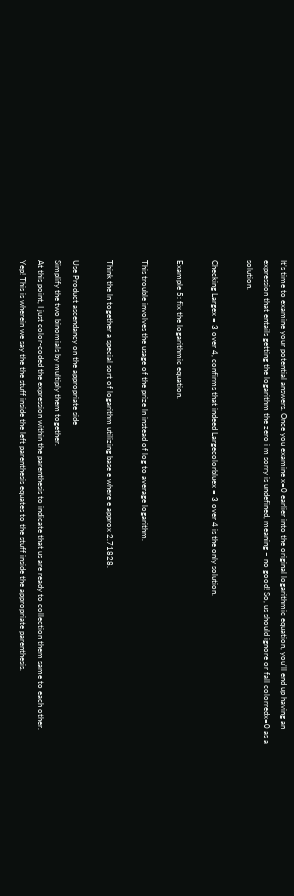It’s time to examine your potential answers. Once you examine x=0 earlier into the original logarithmic equation, you’ll end up having an expression that entails getting the logarithm the zero i m sorry is undefined, meaning – no good! So, us should ignore or fall colorredx=0 as a solution.

Checking Largex = 3 over 4, confirms that indeed Largecolorbluex = 3 over 4 is the only solution.

Example 5: fix the logarithmic equation.

This trouble involves the usage of the prize ln instead of log to average logarithm.

Think the ln together a special sort of logarithm utilizing base e where e approx 2.71828.

Use Product ascendancy on the appropriate side
Simplify the two binomials by multiply them together.
At this point, I just color-coded the expression within the parenthesis to indicate that us are ready to collection them same to each other.
Yep! This is wherein we say the the stuff inside the left parenthesis equates to the stuff inside the appropriate parenthesis.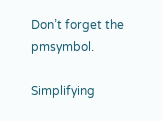Don’t forget the pmsymbol.

Simplifying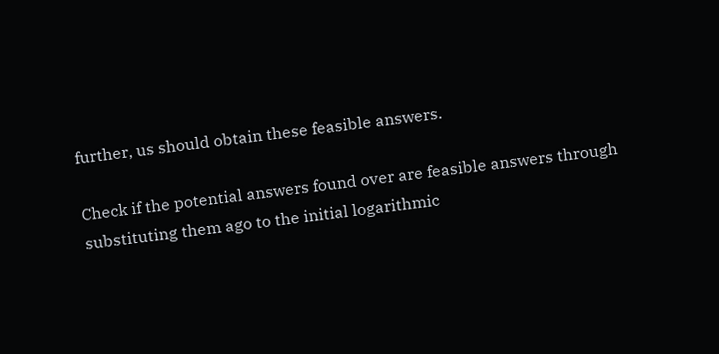further, us should obtain these feasible answers.

Check if the potential answers found over are feasible answers through substituting them ago to the initial logarithmic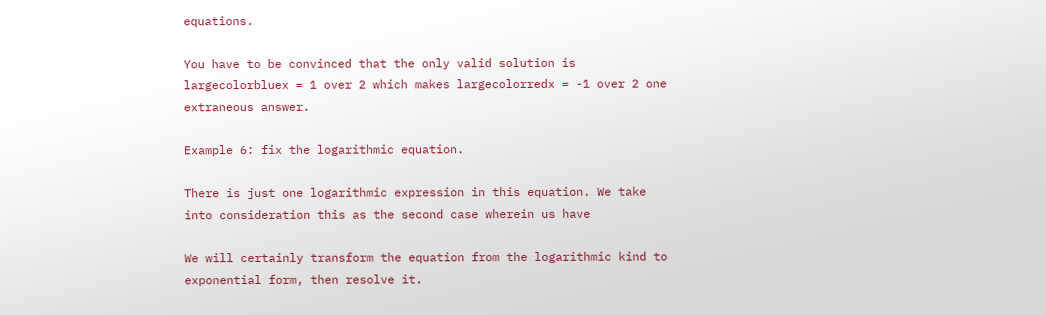equations.

You have to be convinced that the only valid solution is largecolorbluex = 1 over 2 which makes largecolorredx = -1 over 2 one extraneous answer.

Example 6: fix the logarithmic equation.

There is just one logarithmic expression in this equation. We take into consideration this as the second case wherein us have

We will certainly transform the equation from the logarithmic kind to exponential form, then resolve it.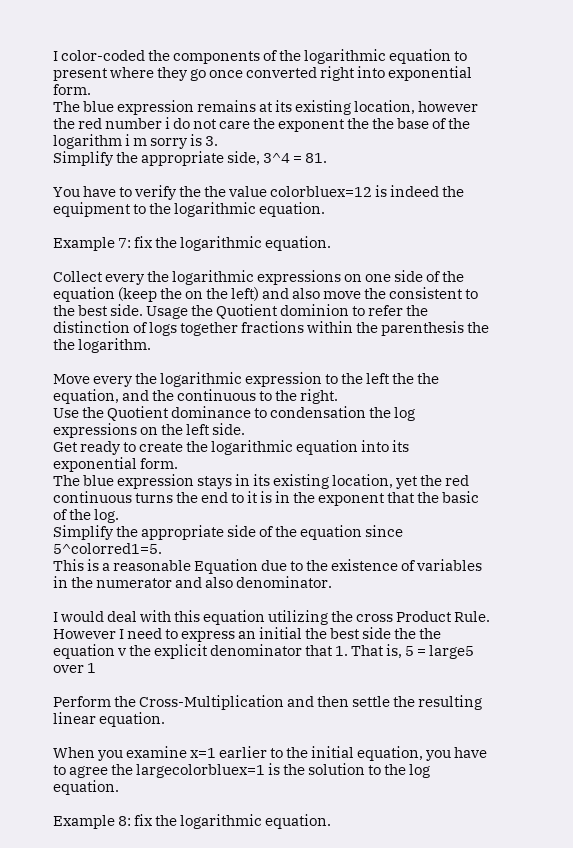I color-coded the components of the logarithmic equation to present where they go once converted right into exponential form.
The blue expression remains at its existing location, however the red number i do not care the exponent the the base of the logarithm i m sorry is 3.
Simplify the appropriate side, 3^4 = 81.

You have to verify the the value colorbluex=12 is indeed the equipment to the logarithmic equation.

Example 7: fix the logarithmic equation.

Collect every the logarithmic expressions on one side of the equation (keep the on the left) and also move the consistent to the best side. Usage the Quotient dominion to refer the distinction of logs together fractions within the parenthesis the the logarithm.

Move every the logarithmic expression to the left the the equation, and the continuous to the right.
Use the Quotient dominance to condensation the log expressions on the left side.
Get ready to create the logarithmic equation into its exponential form.
The blue expression stays in its existing location, yet the red continuous turns the end to it is in the exponent that the basic of the log.
Simplify the appropriate side of the equation since 5^colorred1=5.
This is a reasonable Equation due to the existence of variables in the numerator and also denominator.

I would deal with this equation utilizing the cross Product Rule. However I need to express an initial the best side the the equation v the explicit denominator that 1. That is, 5 = large5 over 1

Perform the Cross-Multiplication and then settle the resulting linear equation.

When you examine x=1 earlier to the initial equation, you have to agree the largecolorbluex=1 is the solution to the log equation.

Example 8: fix the logarithmic equation.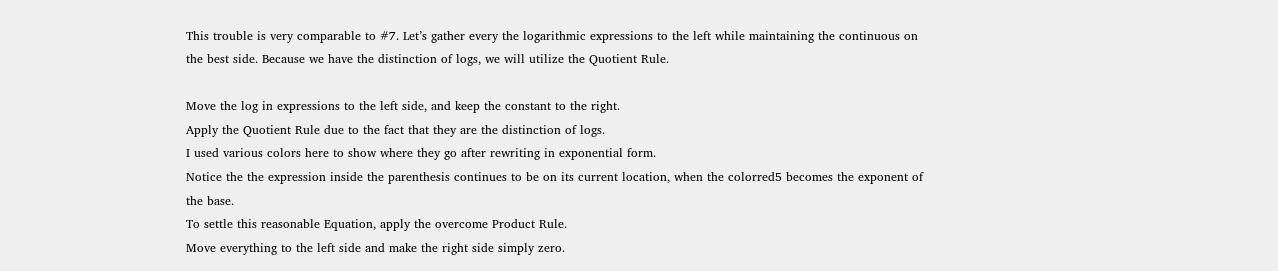This trouble is very comparable to #7. Let’s gather every the logarithmic expressions to the left while maintaining the continuous on the best side. Because we have the distinction of logs, we will utilize the Quotient Rule.

Move the log in expressions to the left side, and keep the constant to the right.
Apply the Quotient Rule due to the fact that they are the distinction of logs.
I used various colors here to show where they go after rewriting in exponential form.
Notice the the expression inside the parenthesis continues to be on its current location, when the colorred5 becomes the exponent of the base.
To settle this reasonable Equation, apply the overcome Product Rule.
Move everything to the left side and make the right side simply zero.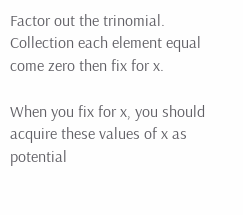Factor out the trinomial. Collection each element equal come zero then fix for x.

When you fix for x, you should acquire these values of x as potential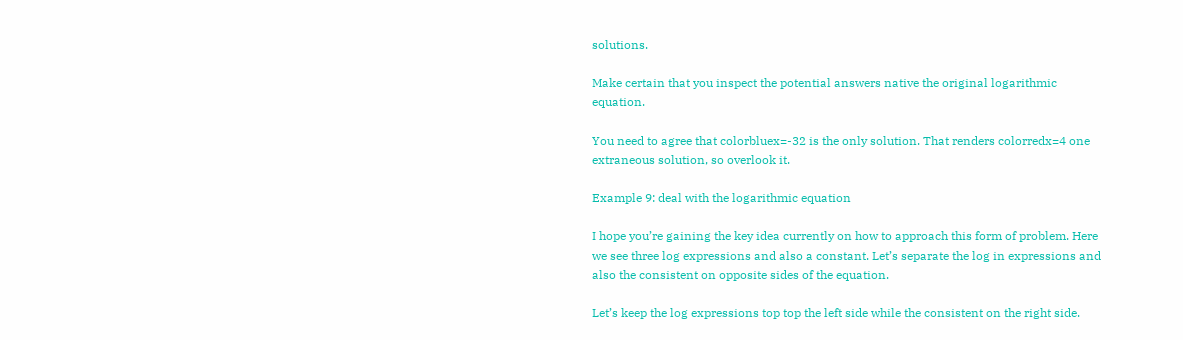solutions.

Make certain that you inspect the potential answers native the original logarithmic equation.

You need to agree that colorbluex=-32 is the only solution. That renders colorredx=4 one extraneous solution, so overlook it.

Example 9: deal with the logarithmic equation

I hope you’re gaining the key idea currently on how to approach this form of problem. Here we see three log expressions and also a constant. Let’s separate the log in expressions and also the consistent on opposite sides of the equation.

Let’s keep the log expressions top top the left side while the consistent on the right side.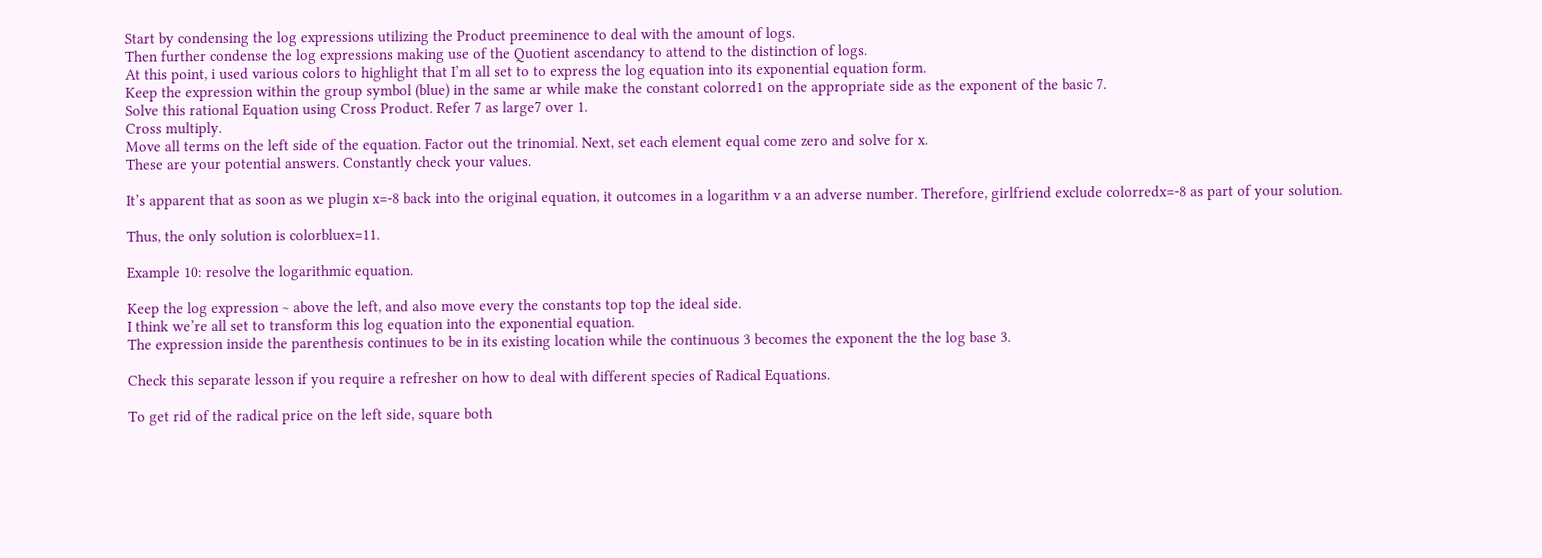Start by condensing the log expressions utilizing the Product preeminence to deal with the amount of logs.
Then further condense the log expressions making use of the Quotient ascendancy to attend to the distinction of logs.
At this point, i used various colors to highlight that I’m all set to to express the log equation into its exponential equation form.
Keep the expression within the group symbol (blue) in the same ar while make the constant colorred1 on the appropriate side as the exponent of the basic 7.
Solve this rational Equation using Cross Product. Refer 7 as large7 over 1.
Cross multiply.
Move all terms on the left side of the equation. Factor out the trinomial. Next, set each element equal come zero and solve for x.
These are your potential answers. Constantly check your values.

It’s apparent that as soon as we plugin x=-8 back into the original equation, it outcomes in a logarithm v a an adverse number. Therefore, girlfriend exclude colorredx=-8 as part of your solution.

Thus, the only solution is colorbluex=11.

Example 10: resolve the logarithmic equation.

Keep the log expression ~ above the left, and also move every the constants top top the ideal side.
I think we’re all set to transform this log equation into the exponential equation.
The expression inside the parenthesis continues to be in its existing location while the continuous 3 becomes the exponent the the log base 3.

Check this separate lesson if you require a refresher on how to deal with different species of Radical Equations.

To get rid of the radical price on the left side, square both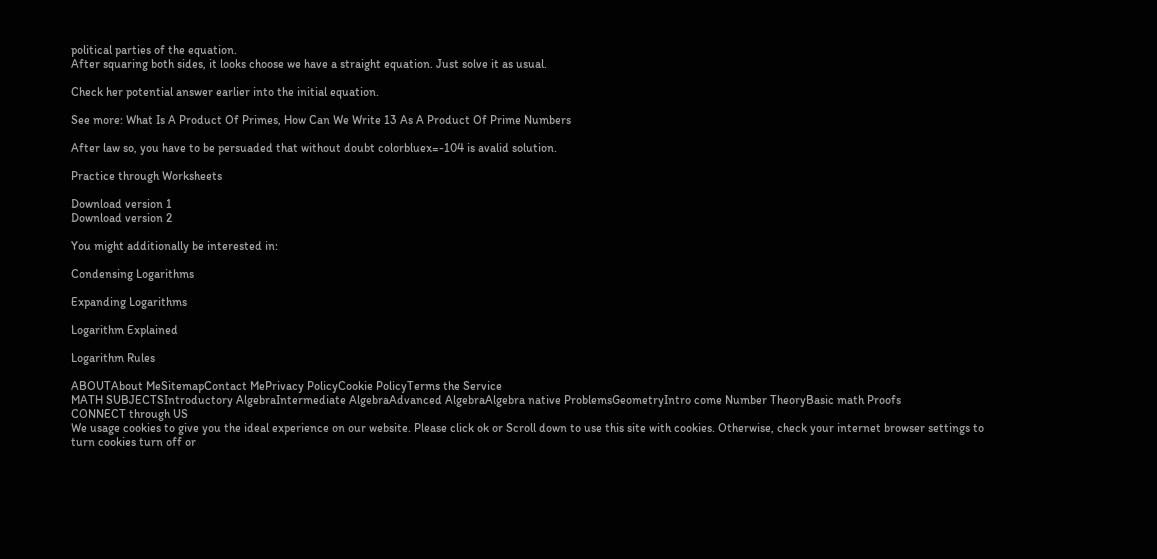political parties of the equation.
After squaring both sides, it looks choose we have a straight equation. Just solve it as usual.

Check her potential answer earlier into the initial equation.

See more: What Is A Product Of Primes, How Can We Write 13 As A Product Of Prime Numbers

After law so, you have to be persuaded that without doubt colorbluex=-104 is avalid solution.

Practice through Worksheets

Download version 1
Download version 2

You might additionally be interested in:

Condensing Logarithms

Expanding Logarithms

Logarithm Explained

Logarithm Rules

ABOUTAbout MeSitemapContact MePrivacy PolicyCookie PolicyTerms the Service
MATH SUBJECTSIntroductory AlgebraIntermediate AlgebraAdvanced AlgebraAlgebra native ProblemsGeometryIntro come Number TheoryBasic math Proofs
CONNECT through US
We usage cookies to give you the ideal experience on our website. Please click ok or Scroll down to use this site with cookies. Otherwise, check your internet browser settings to turn cookies turn off or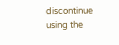discontinue using the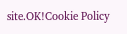site.OK!Cookie Policy